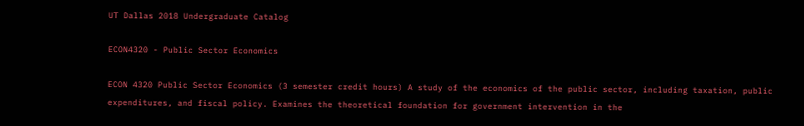UT Dallas 2018 Undergraduate Catalog

ECON4320 - Public Sector Economics

ECON 4320 Public Sector Economics (3 semester credit hours) A study of the economics of the public sector, including taxation, public expenditures, and fiscal policy. Examines the theoretical foundation for government intervention in the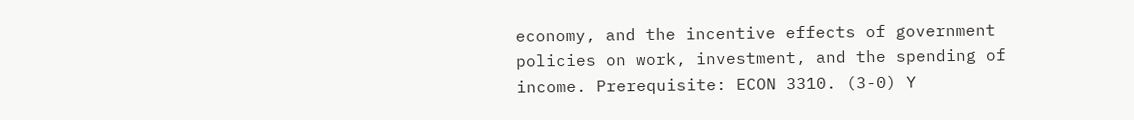economy, and the incentive effects of government policies on work, investment, and the spending of income. Prerequisite: ECON 3310. (3-0) Y